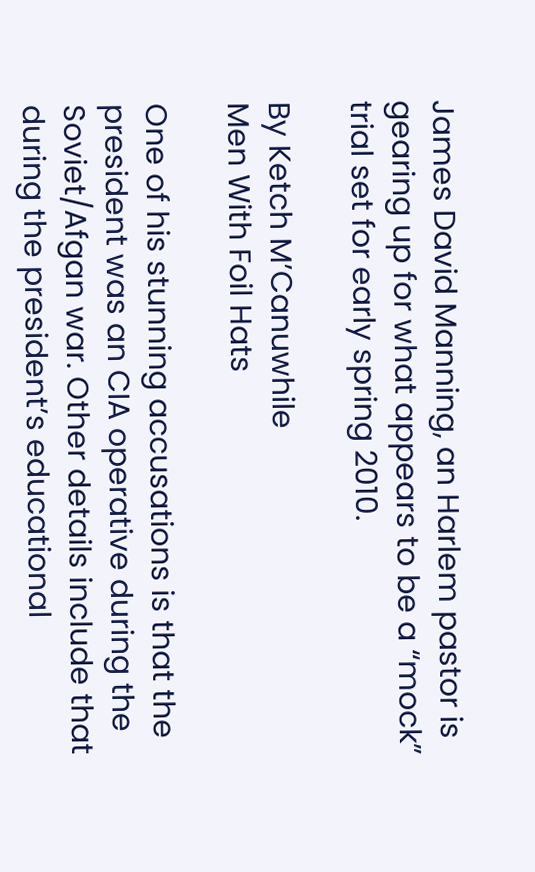James David Manning, an Harlem pastor is gearing up for what appears to be a “mock” trial set for early spring 2010.

By Ketch M’Canuwhile
Men With Foil Hats

One of his stunning accusations is that the president was an CIA operative during the Soviet/Afgan war. Other details include that during the president’s educational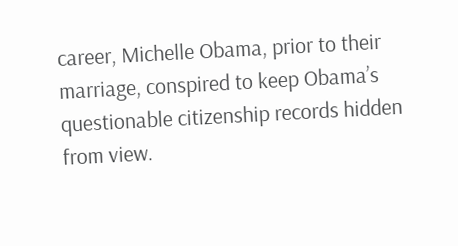career, Michelle Obama, prior to their marriage, conspired to keep Obama’s questionable citizenship records hidden from view.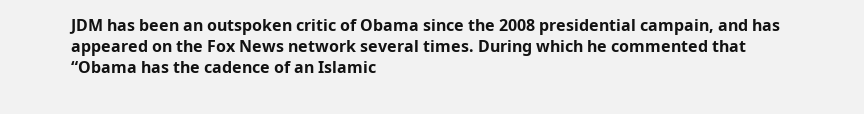JDM has been an outspoken critic of Obama since the 2008 presidential campain, and has appeared on the Fox News network several times. During which he commented that “Obama has the cadence of an Islamic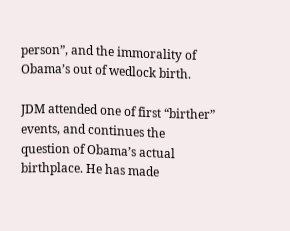person”, and the immorality of Obama’s out of wedlock birth.

JDM attended one of first “birther” events, and continues the question of Obama’s actual birthplace. He has made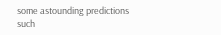some astounding predictions such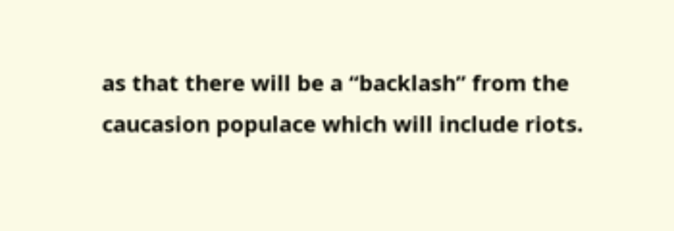as that there will be a “backlash” from the caucasion populace which will include riots.